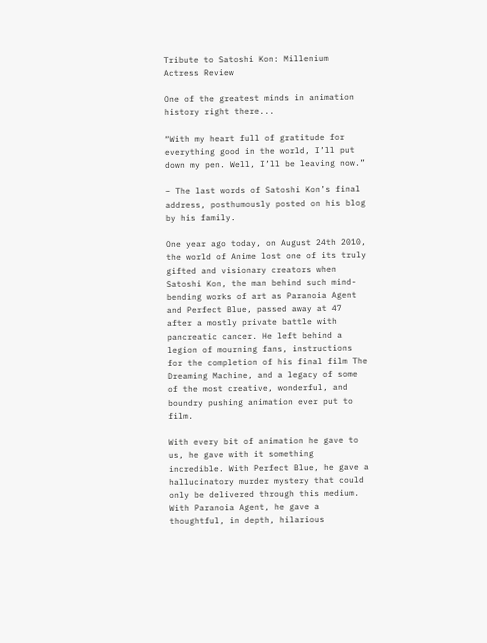Tribute to Satoshi Kon: Millenium Actress Review

One of the greatest minds in animation history right there...

“With my heart full of gratitude for everything good in the world, I’ll put down my pen. Well, I’ll be leaving now.”

– The last words of Satoshi Kon’s final address, posthumously posted on his blog by his family.

One year ago today, on August 24th 2010, the world of Anime lost one of its truly gifted and visionary creators when Satoshi Kon, the man behind such mind-bending works of art as Paranoia Agent and Perfect Blue, passed away at 47 after a mostly private battle with pancreatic cancer. He left behind a legion of mourning fans, instructions for the completion of his final film The Dreaming Machine, and a legacy of some of the most creative, wonderful, and boundry pushing animation ever put to film.

With every bit of animation he gave to us, he gave with it something incredible. With Perfect Blue, he gave a hallucinatory murder mystery that could only be delivered through this medium. With Paranoia Agent, he gave a thoughtful, in depth, hilarious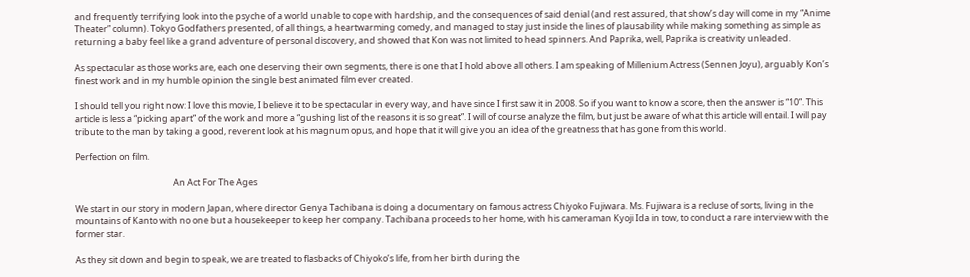and frequently terrifying look into the psyche of a world unable to cope with hardship, and the consequences of said denial (and rest assured, that show’s day will come in my “Anime Theater” column). Tokyo Godfathers presented, of all things, a heartwarming comedy, and managed to stay just inside the lines of plausability while making something as simple as returning a baby feel like a grand adventure of personal discovery, and showed that Kon was not limited to head spinners. And Paprika, well, Paprika is creativity unleaded.

As spectacular as those works are, each one deserving their own segments, there is one that I hold above all others. I am speaking of Millenium Actress (Sennen Joyu), arguably Kon’s finest work and in my humble opinion the single best animated film ever created.

I should tell you right now: I love this movie, I believe it to be spectacular in every way, and have since I first saw it in 2008. So if you want to know a score, then the answer is “10”. This article is less a “picking apart” of the work and more a “gushing list of the reasons it is so great”. I will of course analyze the film, but just be aware of what this article will entail. I will pay tribute to the man by taking a good, reverent look at his magnum opus, and hope that it will give you an idea of the greatness that has gone from this world.

Perfection on film.

                                                 An Act For The Ages

We start in our story in modern Japan, where director Genya Tachibana is doing a documentary on famous actress Chiyoko Fujiwara. Ms. Fujiwara is a recluse of sorts, living in the mountains of Kanto with no one but a housekeeper to keep her company. Tachibana proceeds to her home, with his cameraman Kyoji Ida in tow, to conduct a rare interview with the former star.

As they sit down and begin to speak, we are treated to flasbacks of Chiyoko’s life, from her birth during the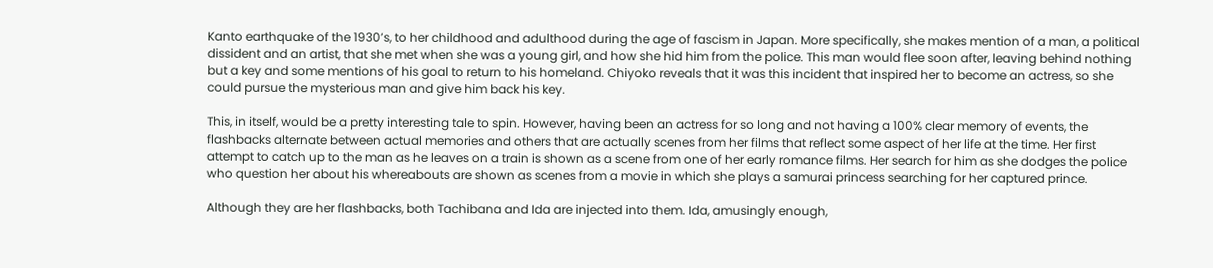Kanto earthquake of the 1930’s, to her childhood and adulthood during the age of fascism in Japan. More specifically, she makes mention of a man, a political dissident and an artist, that she met when she was a young girl, and how she hid him from the police. This man would flee soon after, leaving behind nothing but a key and some mentions of his goal to return to his homeland. Chiyoko reveals that it was this incident that inspired her to become an actress, so she could pursue the mysterious man and give him back his key.

This, in itself, would be a pretty interesting tale to spin. However, having been an actress for so long and not having a 100% clear memory of events, the flashbacks alternate between actual memories and others that are actually scenes from her films that reflect some aspect of her life at the time. Her first attempt to catch up to the man as he leaves on a train is shown as a scene from one of her early romance films. Her search for him as she dodges the police who question her about his whereabouts are shown as scenes from a movie in which she plays a samurai princess searching for her captured prince.

Although they are her flashbacks, both Tachibana and Ida are injected into them. Ida, amusingly enough,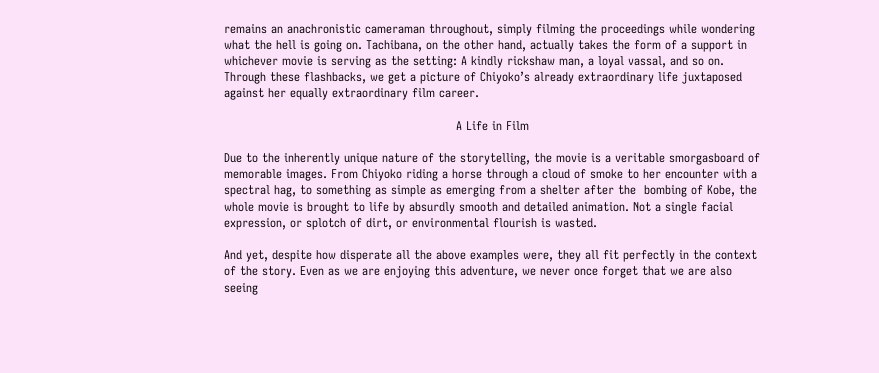remains an anachronistic cameraman throughout, simply filming the proceedings while wondering what the hell is going on. Tachibana, on the other hand, actually takes the form of a support in whichever movie is serving as the setting: A kindly rickshaw man, a loyal vassal, and so on. Through these flashbacks, we get a picture of Chiyoko’s already extraordinary life juxtaposed against her equally extraordinary film career.

                                                          A Life in Film

Due to the inherently unique nature of the storytelling, the movie is a veritable smorgasboard of memorable images. From Chiyoko riding a horse through a cloud of smoke to her encounter with a spectral hag, to something as simple as emerging from a shelter after the  bombing of Kobe, the whole movie is brought to life by absurdly smooth and detailed animation. Not a single facial expression, or splotch of dirt, or environmental flourish is wasted.

And yet, despite how disperate all the above examples were, they all fit perfectly in the context of the story. Even as we are enjoying this adventure, we never once forget that we are also seeing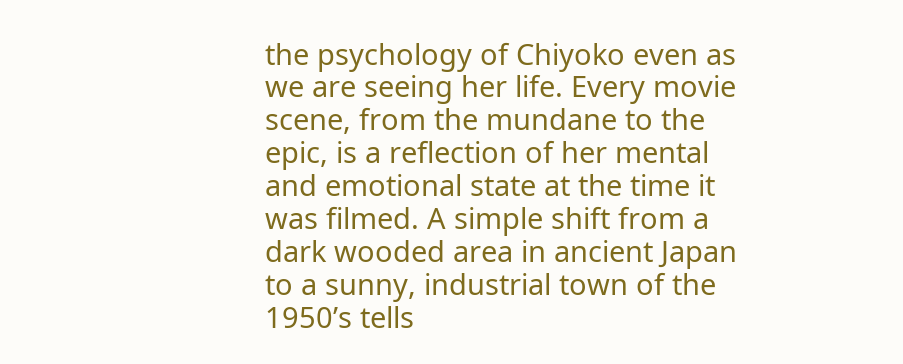the psychology of Chiyoko even as we are seeing her life. Every movie scene, from the mundane to the epic, is a reflection of her mental and emotional state at the time it was filmed. A simple shift from a dark wooded area in ancient Japan to a sunny, industrial town of the 1950’s tells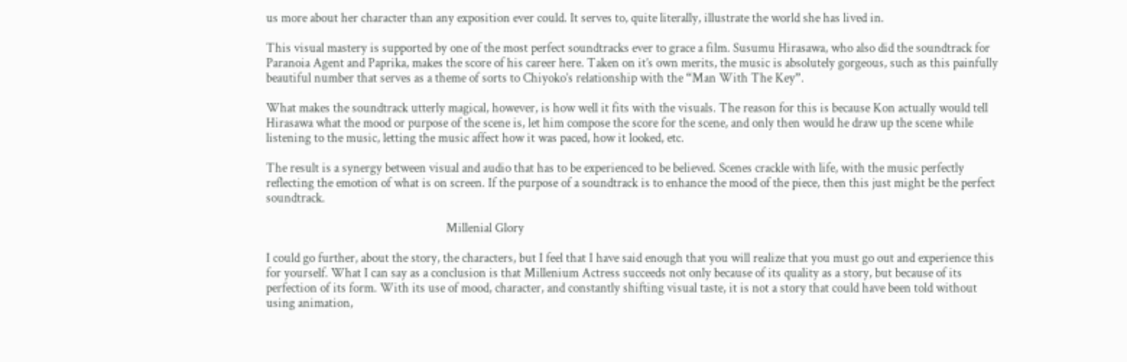us more about her character than any exposition ever could. It serves to, quite literally, illustrate the world she has lived in.

This visual mastery is supported by one of the most perfect soundtracks ever to grace a film. Susumu Hirasawa, who also did the soundtrack for Paranoia Agent and Paprika, makes the score of his career here. Taken on it’s own merits, the music is absolutely gorgeous, such as this painfully beautiful number that serves as a theme of sorts to Chiyoko’s relationship with the “Man With The Key”.

What makes the soundtrack utterly magical, however, is how well it fits with the visuals. The reason for this is because Kon actually would tell Hirasawa what the mood or purpose of the scene is, let him compose the score for the scene, and only then would he draw up the scene while listening to the music, letting the music affect how it was paced, how it looked, etc.

The result is a synergy between visual and audio that has to be experienced to be believed. Scenes crackle with life, with the music perfectly reflecting the emotion of what is on screen. If the purpose of a soundtrack is to enhance the mood of the piece, then this just might be the perfect soundtrack.

                                                            Millenial Glory

I could go further, about the story, the characters, but I feel that I have said enough that you will realize that you must go out and experience this for yourself. What I can say as a conclusion is that Millenium Actress succeeds not only because of its quality as a story, but because of its perfection of its form. With its use of mood, character, and constantly shifting visual taste, it is not a story that could have been told without using animation,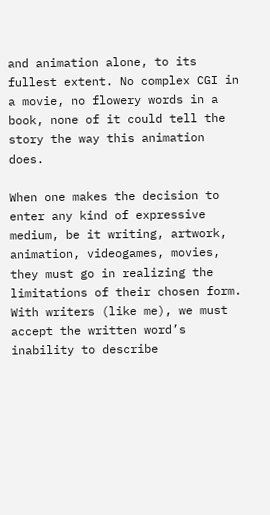and animation alone, to its fullest extent. No complex CGI in a movie, no flowery words in a book, none of it could tell the story the way this animation does.

When one makes the decision to enter any kind of expressive medium, be it writing, artwork, animation, videogames, movies, they must go in realizing the limitations of their chosen form. With writers (like me), we must accept the written word’s inability to describe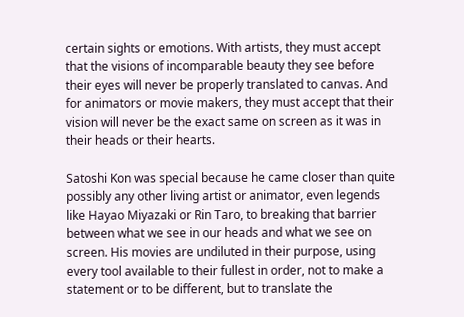certain sights or emotions. With artists, they must accept that the visions of incomparable beauty they see before their eyes will never be properly translated to canvas. And for animators or movie makers, they must accept that their vision will never be the exact same on screen as it was in their heads or their hearts.

Satoshi Kon was special because he came closer than quite possibly any other living artist or animator, even legends like Hayao Miyazaki or Rin Taro, to breaking that barrier between what we see in our heads and what we see on screen. His movies are undiluted in their purpose, using every tool available to their fullest in order, not to make a statement or to be different, but to translate the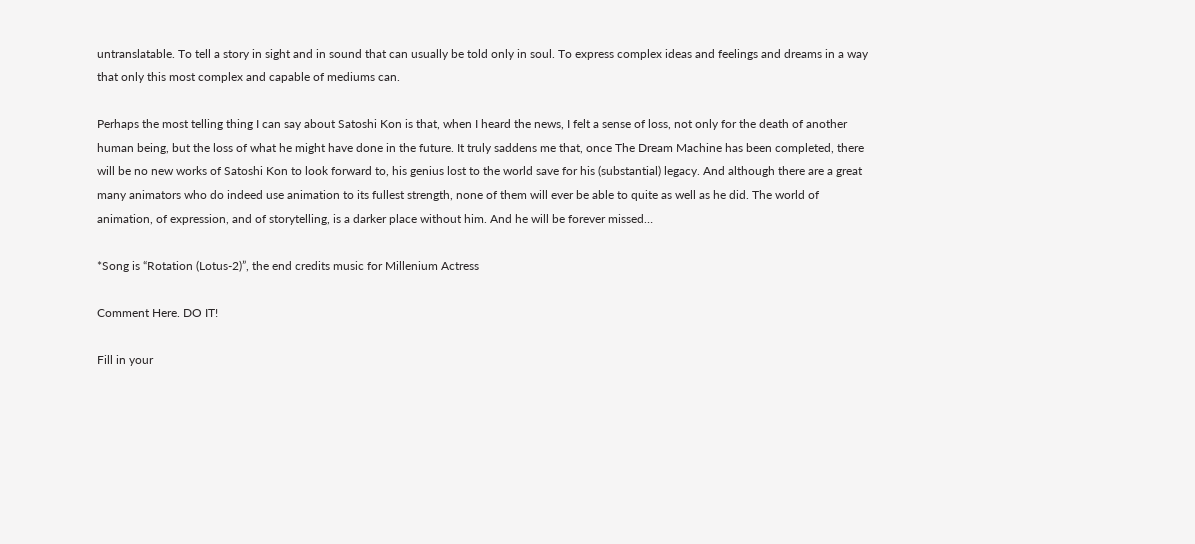untranslatable. To tell a story in sight and in sound that can usually be told only in soul. To express complex ideas and feelings and dreams in a way that only this most complex and capable of mediums can.

Perhaps the most telling thing I can say about Satoshi Kon is that, when I heard the news, I felt a sense of loss, not only for the death of another human being, but the loss of what he might have done in the future. It truly saddens me that, once The Dream Machine has been completed, there will be no new works of Satoshi Kon to look forward to, his genius lost to the world save for his (substantial) legacy. And although there are a great many animators who do indeed use animation to its fullest strength, none of them will ever be able to quite as well as he did. The world of animation, of expression, and of storytelling, is a darker place without him. And he will be forever missed…

*Song is “Rotation (Lotus-2)”, the end credits music for Millenium Actress

Comment Here. DO IT!

Fill in your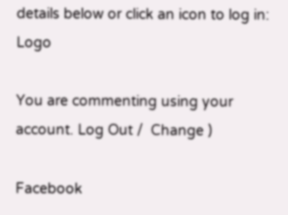details below or click an icon to log in: Logo

You are commenting using your account. Log Out /  Change )

Facebook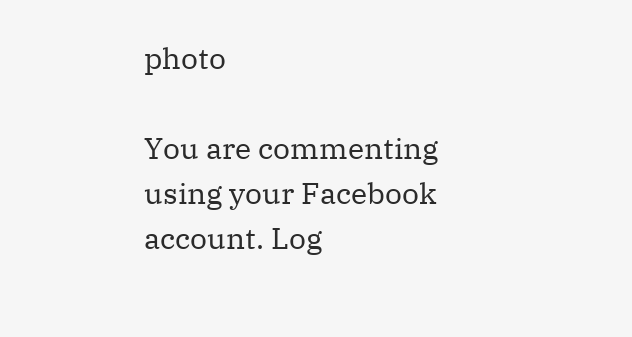photo

You are commenting using your Facebook account. Log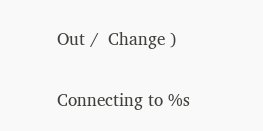Out /  Change )

Connecting to %s